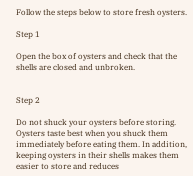Follow the steps below to store fresh oysters.

Step 1

Open the box of oysters and check that the shells are closed and unbroken.


Step 2

Do not shuck your oysters before storing. Oysters taste best when you shuck them immediately before eating them. In addition, keeping oysters in their shells makes them easier to store and reduces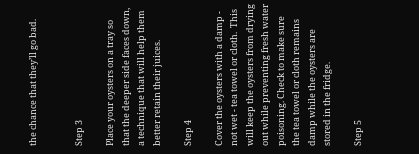the chance that they’ll go bad.


Step 3

Place your oysters on a tray so that the deeper side faces down, a technique that will help them better retain their juices.

Step 4

Cover the oysters with a damp - not wet - tea towel or cloth.  This will keep the oysters from drying out while preventing fresh water poisoning. Check to make sure the tea towel or cloth remains damp while the oysters are stored in the fridge.

Step 5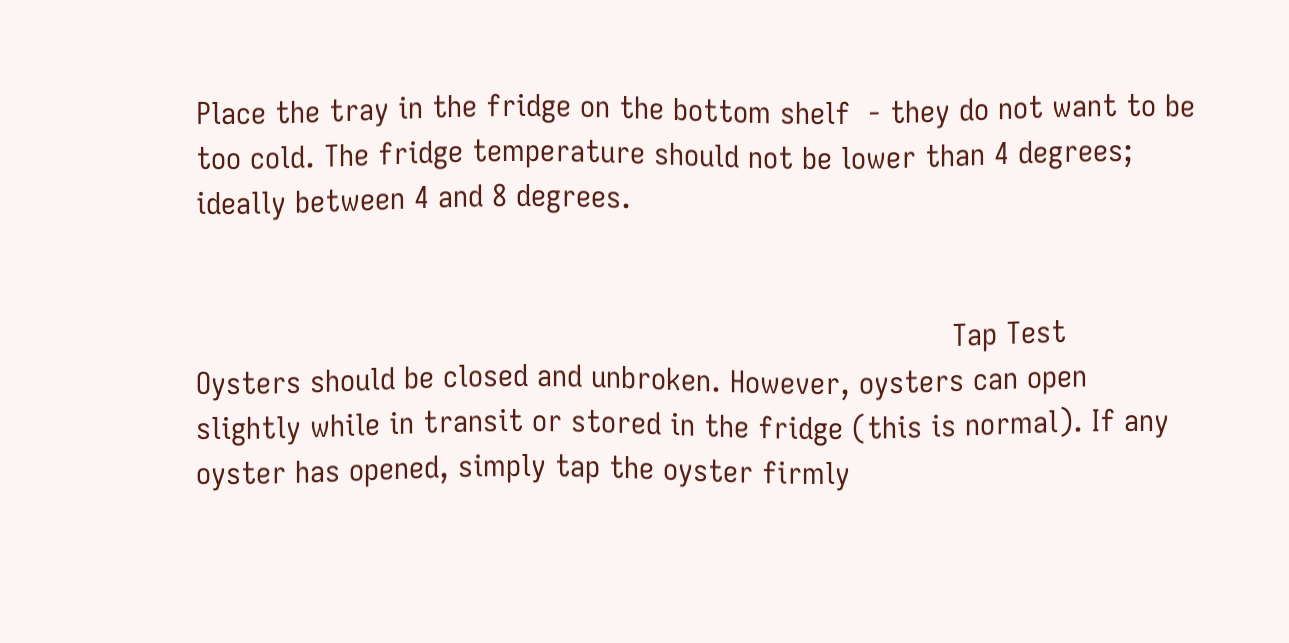Place the tray in the fridge on the bottom shelf  - they do not want to be too cold. The fridge temperature should not be lower than 4 degrees; ideally between 4 and 8 degrees.


                                                                                    Tap Test
Oysters should be closed and unbroken. However, oysters can open slightly while in transit or stored in the fridge (this is normal). If any oyster has opened, simply tap the oyster firmly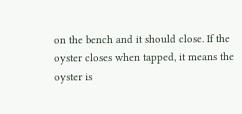on the bench and it should close. If the oyster closes when tapped, it means the oyster is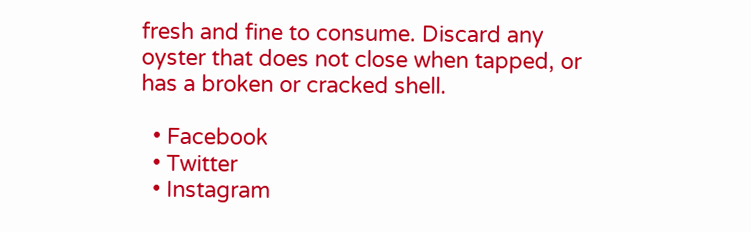fresh and fine to consume. Discard any oyster that does not close when tapped, or has a broken or cracked shell.

  • Facebook
  • Twitter
  • Instagram